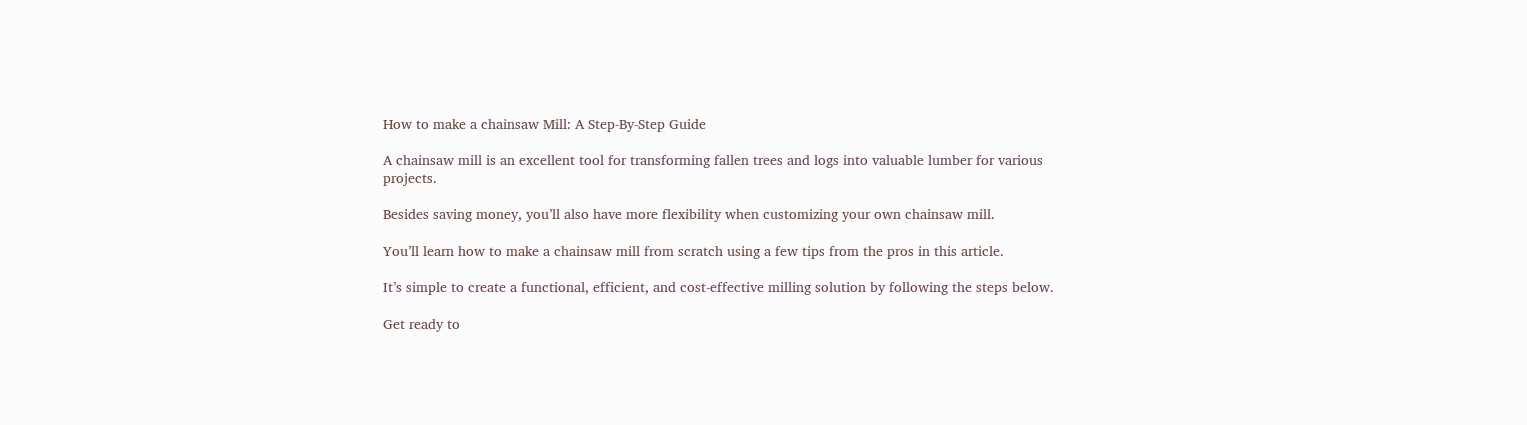How to make a chainsaw Mill: A Step-By-Step Guide

A chainsaw mill is an excellent tool for transforming fallen trees and logs into valuable lumber for various projects.

Besides saving money, you’ll also have more flexibility when customizing your own chainsaw mill.

You’ll learn how to make a chainsaw mill from scratch using a few tips from the pros in this article.

It’s simple to create a functional, efficient, and cost-effective milling solution by following the steps below.

Get ready to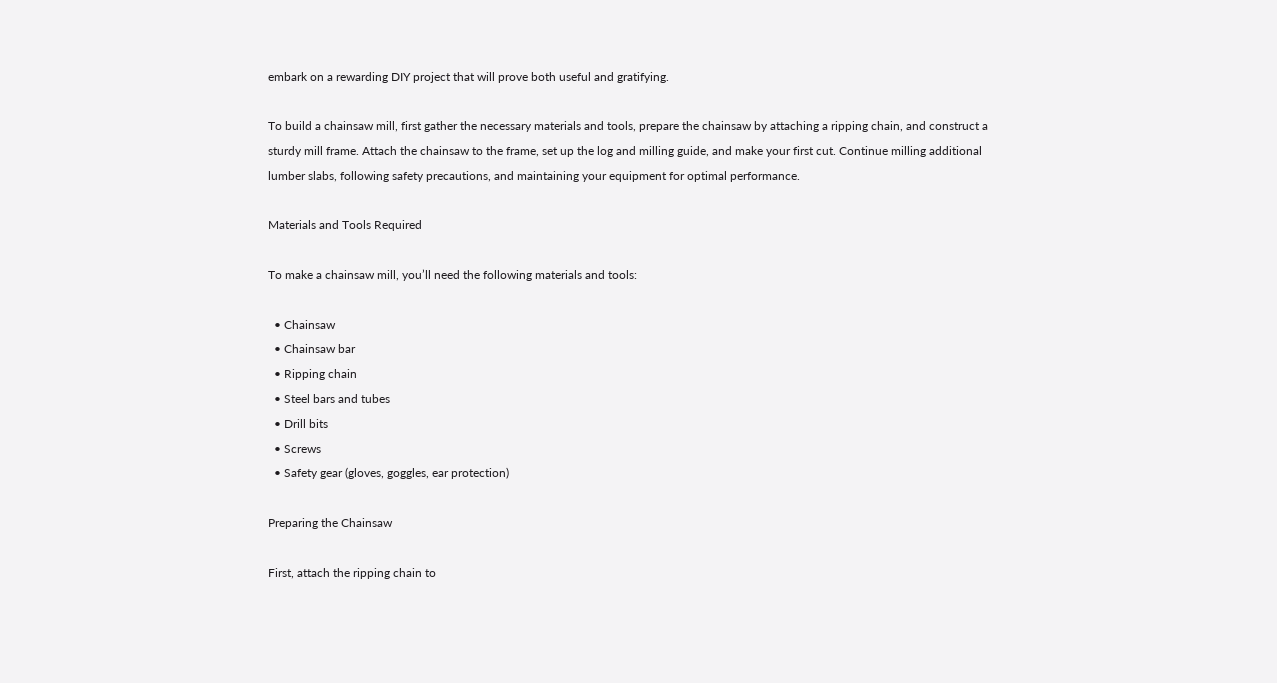embark on a rewarding DIY project that will prove both useful and gratifying.

To build a chainsaw mill, first gather the necessary materials and tools, prepare the chainsaw by attaching a ripping chain, and construct a sturdy mill frame. Attach the chainsaw to the frame, set up the log and milling guide, and make your first cut. Continue milling additional lumber slabs, following safety precautions, and maintaining your equipment for optimal performance.

Materials and Tools Required

To make a chainsaw mill, you’ll need the following materials and tools:

  • Chainsaw
  • Chainsaw bar
  • Ripping chain
  • Steel bars and tubes
  • Drill bits
  • Screws
  • Safety gear (gloves, goggles, ear protection)

Preparing the Chainsaw

First, attach the ripping chain to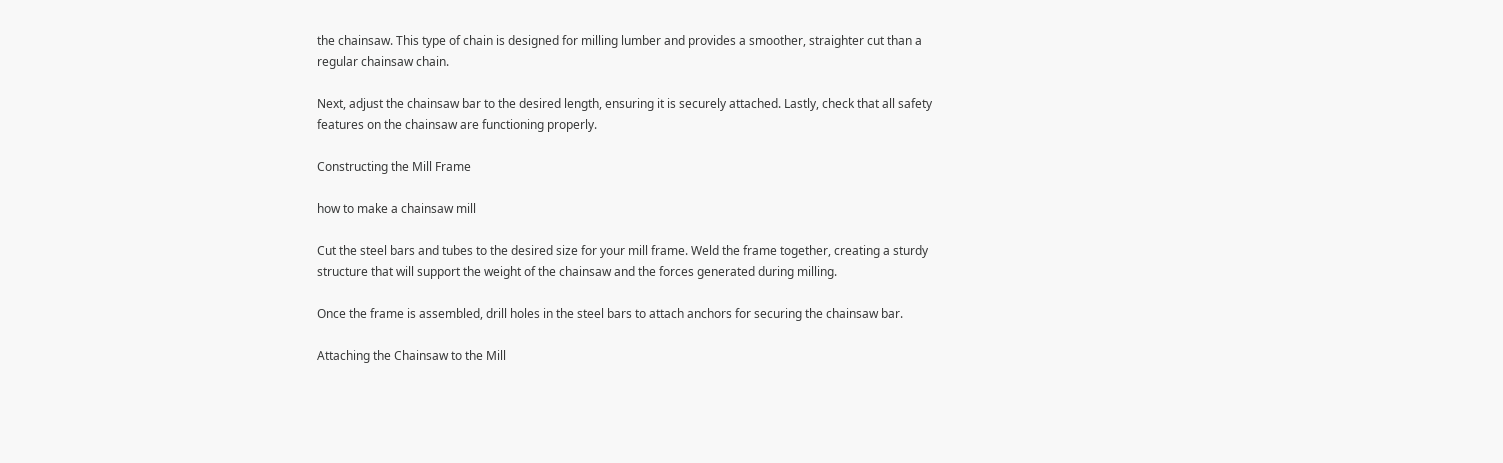the chainsaw. This type of chain is designed for milling lumber and provides a smoother, straighter cut than a regular chainsaw chain.

Next, adjust the chainsaw bar to the desired length, ensuring it is securely attached. Lastly, check that all safety features on the chainsaw are functioning properly.

Constructing the Mill Frame

how to make a chainsaw mill

Cut the steel bars and tubes to the desired size for your mill frame. Weld the frame together, creating a sturdy structure that will support the weight of the chainsaw and the forces generated during milling.

Once the frame is assembled, drill holes in the steel bars to attach anchors for securing the chainsaw bar.

Attaching the Chainsaw to the Mill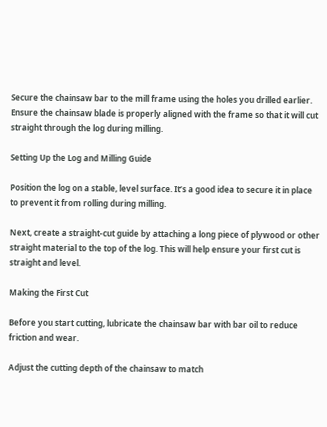Secure the chainsaw bar to the mill frame using the holes you drilled earlier. Ensure the chainsaw blade is properly aligned with the frame so that it will cut straight through the log during milling.

Setting Up the Log and Milling Guide

Position the log on a stable, level surface. It’s a good idea to secure it in place to prevent it from rolling during milling.

Next, create a straight-cut guide by attaching a long piece of plywood or other straight material to the top of the log. This will help ensure your first cut is straight and level.

Making the First Cut

Before you start cutting, lubricate the chainsaw bar with bar oil to reduce friction and wear.

Adjust the cutting depth of the chainsaw to match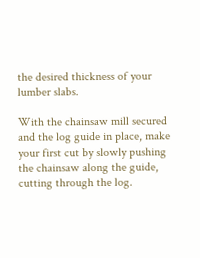the desired thickness of your lumber slabs.

With the chainsaw mill secured and the log guide in place, make your first cut by slowly pushing the chainsaw along the guide, cutting through the log.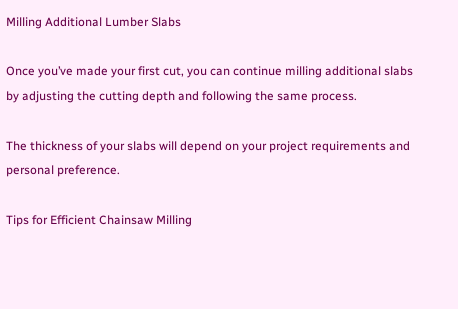Milling Additional Lumber Slabs

Once you’ve made your first cut, you can continue milling additional slabs by adjusting the cutting depth and following the same process.

The thickness of your slabs will depend on your project requirements and personal preference.

Tips for Efficient Chainsaw Milling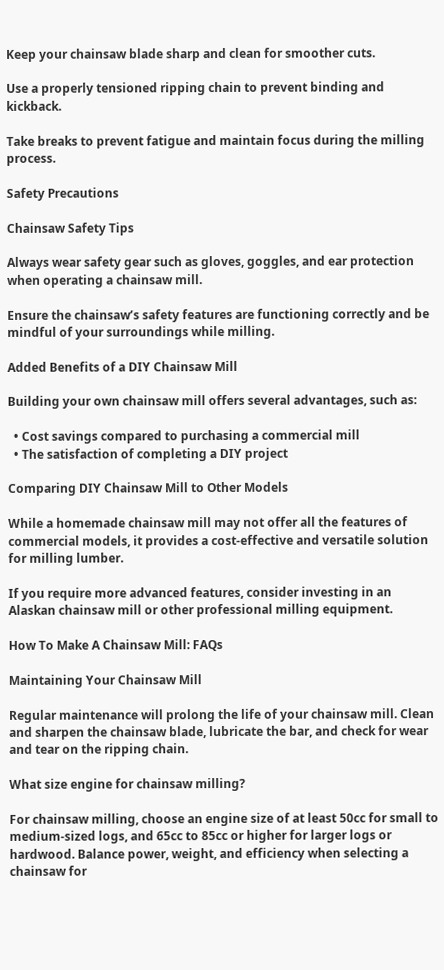Keep your chainsaw blade sharp and clean for smoother cuts.

Use a properly tensioned ripping chain to prevent binding and kickback.

Take breaks to prevent fatigue and maintain focus during the milling process.

Safety Precautions

Chainsaw Safety Tips

Always wear safety gear such as gloves, goggles, and ear protection when operating a chainsaw mill.

Ensure the chainsaw’s safety features are functioning correctly and be mindful of your surroundings while milling.

Added Benefits of a DIY Chainsaw Mill

Building your own chainsaw mill offers several advantages, such as:

  • Cost savings compared to purchasing a commercial mill
  • The satisfaction of completing a DIY project

Comparing DIY Chainsaw Mill to Other Models

While a homemade chainsaw mill may not offer all the features of commercial models, it provides a cost-effective and versatile solution for milling lumber.

If you require more advanced features, consider investing in an Alaskan chainsaw mill or other professional milling equipment.

How To Make A Chainsaw Mill: FAQs

Maintaining Your Chainsaw Mill

Regular maintenance will prolong the life of your chainsaw mill. Clean and sharpen the chainsaw blade, lubricate the bar, and check for wear and tear on the ripping chain.

What size engine for chainsaw milling?

For chainsaw milling, choose an engine size of at least 50cc for small to medium-sized logs, and 65cc to 85cc or higher for larger logs or hardwood. Balance power, weight, and efficiency when selecting a chainsaw for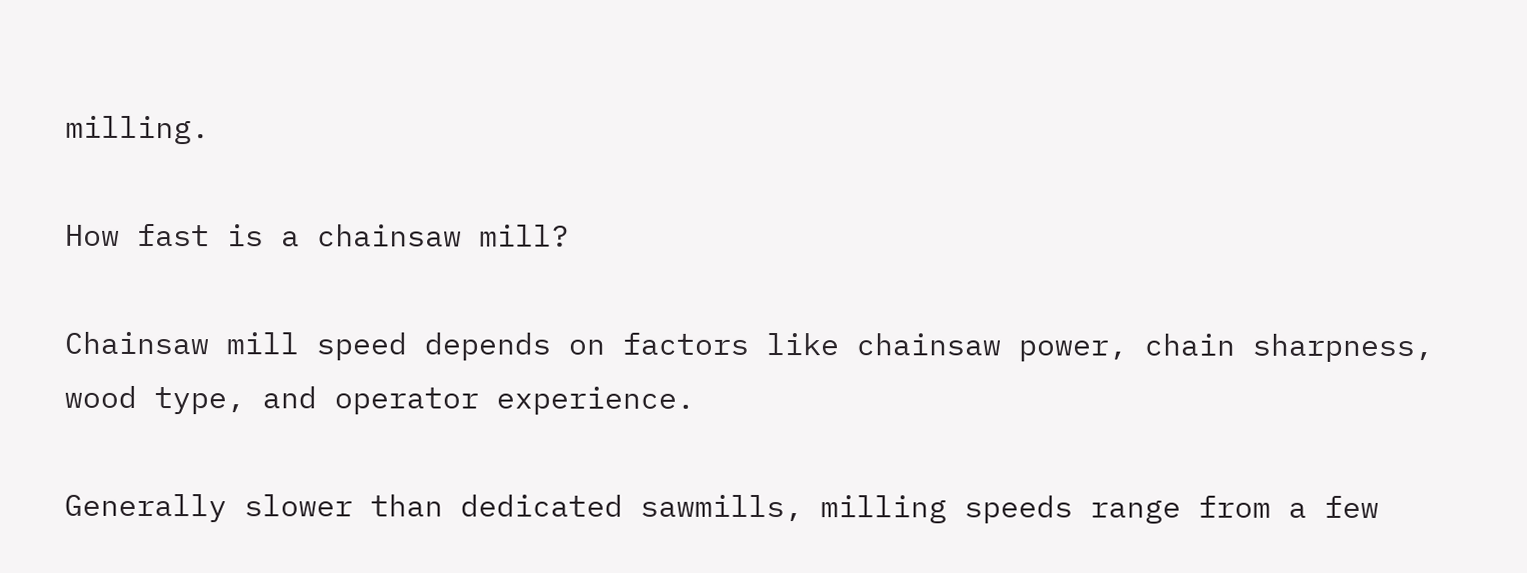milling.

How fast is a chainsaw mill?

Chainsaw mill speed depends on factors like chainsaw power, chain sharpness, wood type, and operator experience.

Generally slower than dedicated sawmills, milling speeds range from a few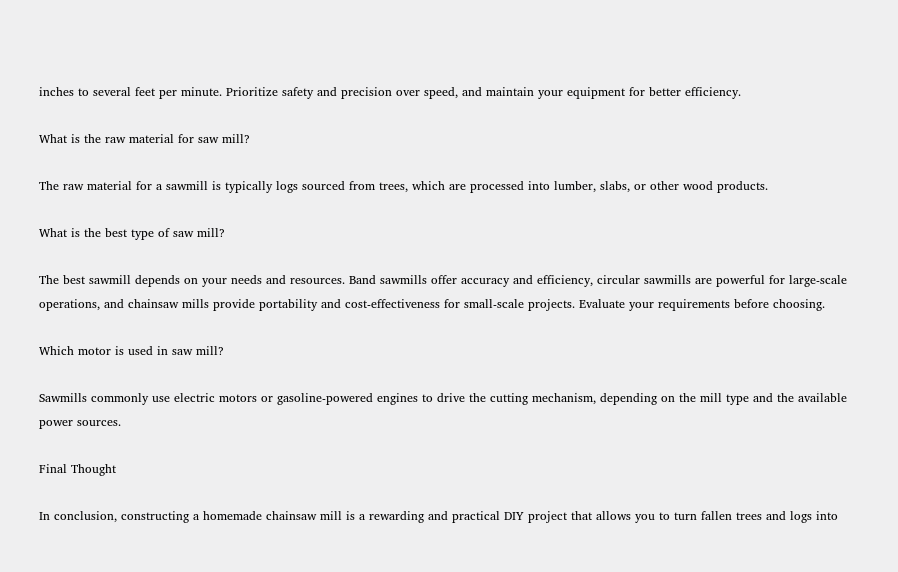inches to several feet per minute. Prioritize safety and precision over speed, and maintain your equipment for better efficiency.

What is the raw material for saw mill?

The raw material for a sawmill is typically logs sourced from trees, which are processed into lumber, slabs, or other wood products.

What is the best type of saw mill?

The best sawmill depends on your needs and resources. Band sawmills offer accuracy and efficiency, circular sawmills are powerful for large-scale operations, and chainsaw mills provide portability and cost-effectiveness for small-scale projects. Evaluate your requirements before choosing.

Which motor is used in saw mill?

Sawmills commonly use electric motors or gasoline-powered engines to drive the cutting mechanism, depending on the mill type and the available power sources.

Final Thought

In conclusion, constructing a homemade chainsaw mill is a rewarding and practical DIY project that allows you to turn fallen trees and logs into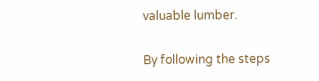valuable lumber.

By following the steps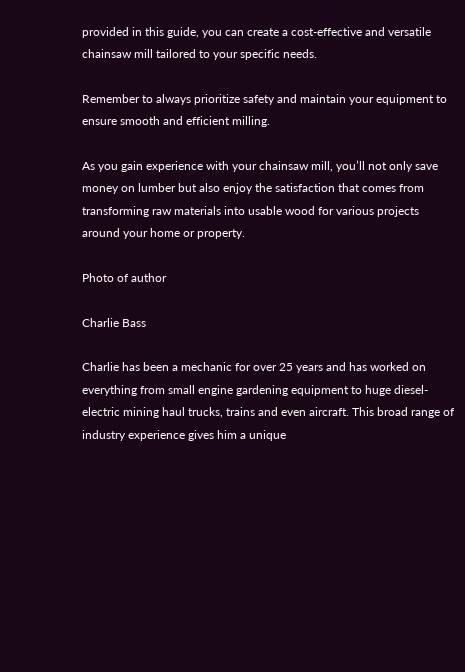provided in this guide, you can create a cost-effective and versatile chainsaw mill tailored to your specific needs.

Remember to always prioritize safety and maintain your equipment to ensure smooth and efficient milling.

As you gain experience with your chainsaw mill, you’ll not only save money on lumber but also enjoy the satisfaction that comes from transforming raw materials into usable wood for various projects around your home or property.

Photo of author

Charlie Bass

Charlie has been a mechanic for over 25 years and has worked on everything from small engine gardening equipment to huge diesel-electric mining haul trucks, trains and even aircraft. This broad range of industry experience gives him a unique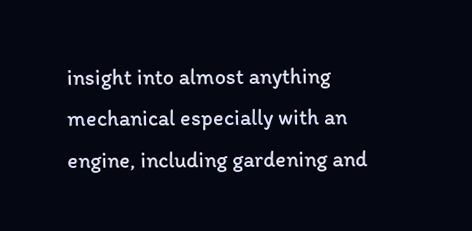insight into almost anything mechanical especially with an engine, including gardening and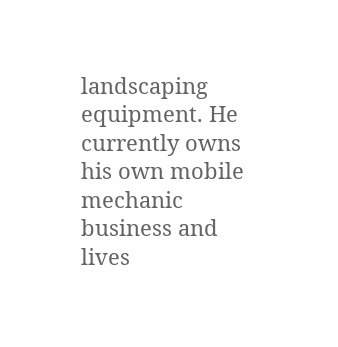landscaping equipment. He currently owns his own mobile mechanic business and lives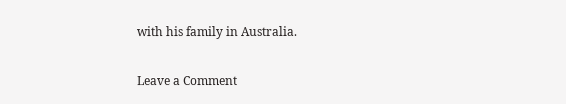with his family in Australia.

Leave a Comment